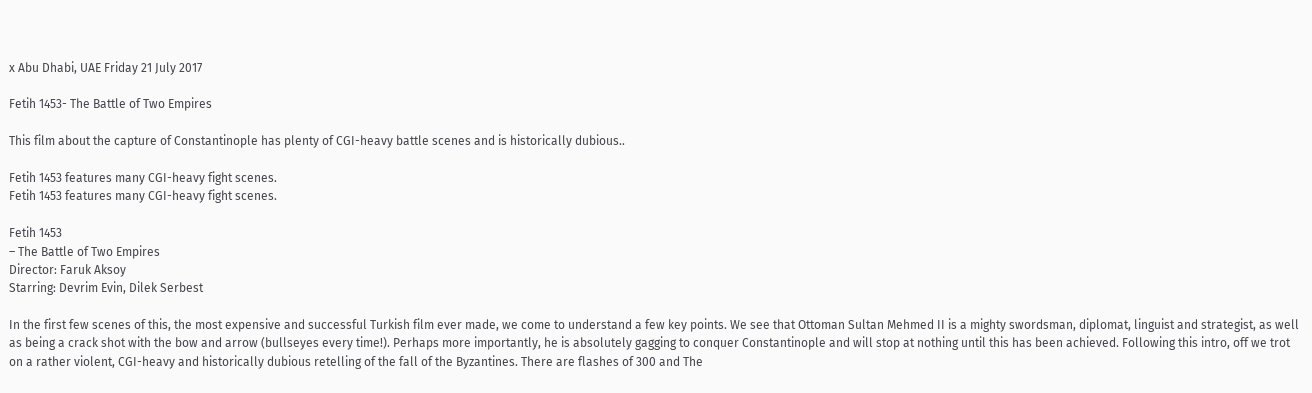x Abu Dhabi, UAE Friday 21 July 2017

Fetih 1453- The Battle of Two Empires

This film about the capture of Constantinople has plenty of CGI-heavy battle scenes and is historically dubious..

Fetih 1453 features many CGI-heavy fight scenes.
Fetih 1453 features many CGI-heavy fight scenes.

Fetih 1453
– The Battle of Two Empires
Director: Faruk Aksoy
Starring: Devrim Evin, Dilek Serbest

In the first few scenes of this, the most expensive and successful Turkish film ever made, we come to understand a few key points. We see that Ottoman Sultan Mehmed II is a mighty swordsman, diplomat, linguist and strategist, as well as being a crack shot with the bow and arrow (bullseyes every time!). Perhaps more importantly, he is absolutely gagging to conquer Constantinople and will stop at nothing until this has been achieved. Following this intro, off we trot on a rather violent, CGI-heavy and historically dubious retelling of the fall of the Byzantines. There are flashes of 300 and The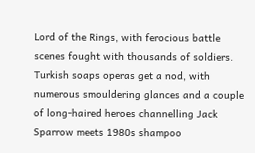Lord of the Rings, with ferocious battle scenes fought with thousands of soldiers. Turkish soaps operas get a nod, with numerous smouldering glances and a couple of long-haired heroes channelling Jack Sparrow meets 1980s shampoo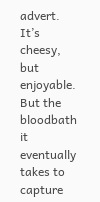advert. It’s cheesy, but enjoyable. But the bloodbath it eventually takes to capture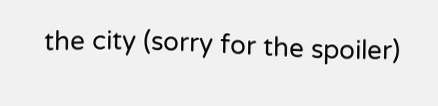the city (sorry for the spoiler)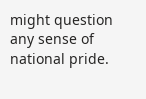might question any sense of national pride.